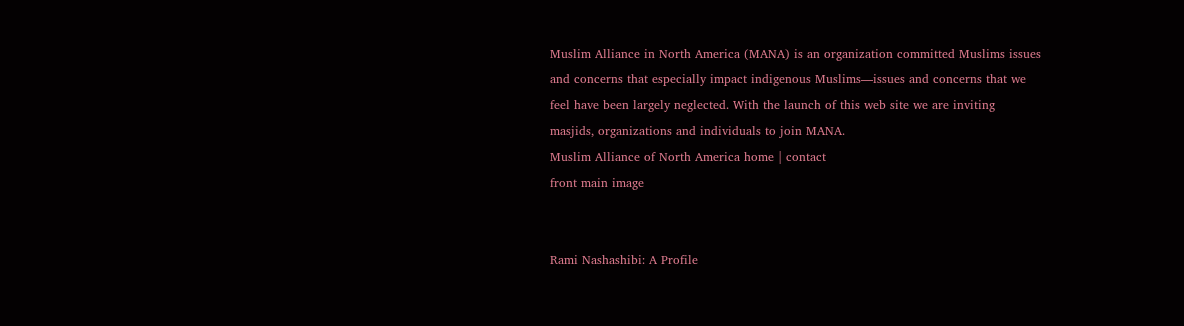Muslim Alliance in North America (MANA) is an organization committed Muslims issues and concerns that especially impact indigenous Muslims—issues and concerns that we feel have been largely neglected. With the launch of this web site we are inviting masjids, organizations and individuals to join MANA.
Muslim Alliance of North America home | contact
front main image


Rami Nashashibi: A Profile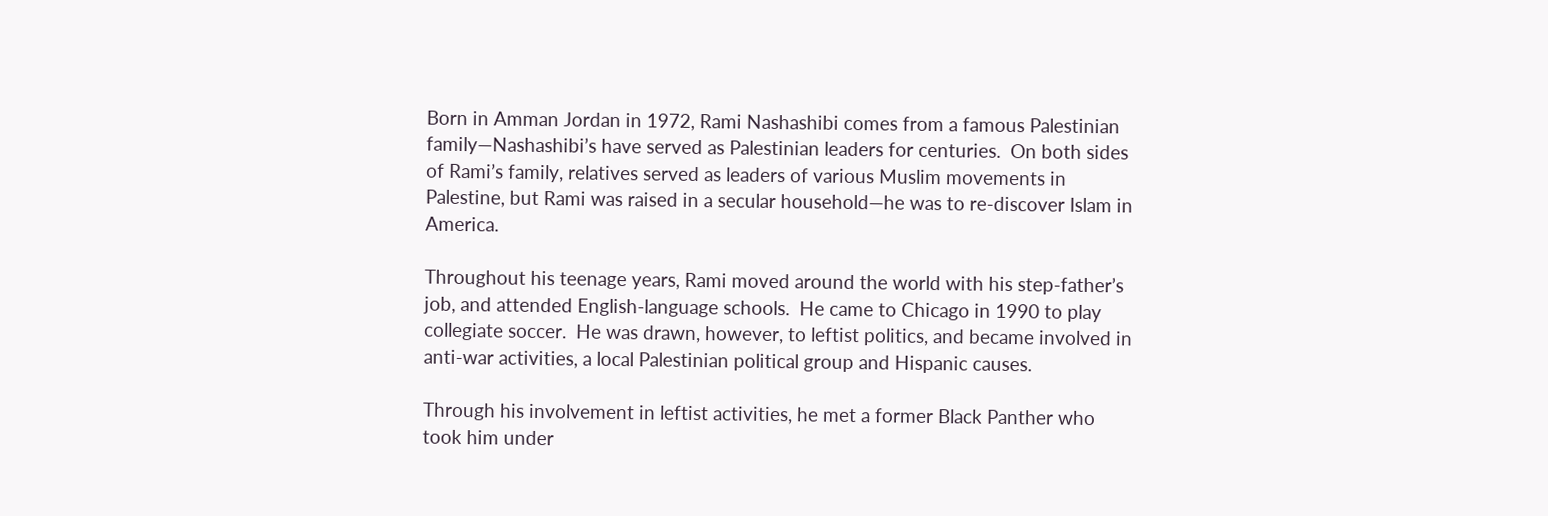Born in Amman Jordan in 1972, Rami Nashashibi comes from a famous Palestinian family—Nashashibi’s have served as Palestinian leaders for centuries.  On both sides of Rami’s family, relatives served as leaders of various Muslim movements in Palestine, but Rami was raised in a secular household—he was to re-discover Islam in America.

Throughout his teenage years, Rami moved around the world with his step-father’s job, and attended English-language schools.  He came to Chicago in 1990 to play collegiate soccer.  He was drawn, however, to leftist politics, and became involved in anti-war activities, a local Palestinian political group and Hispanic causes.

Through his involvement in leftist activities, he met a former Black Panther who took him under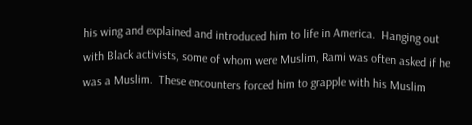his wing and explained and introduced him to life in America.  Hanging out with Black activists, some of whom were Muslim, Rami was often asked if he was a Muslim.  These encounters forced him to grapple with his Muslim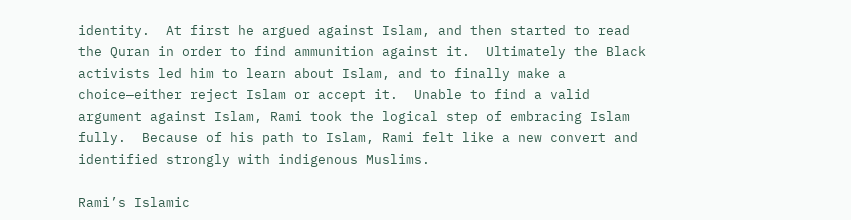identity.  At first he argued against Islam, and then started to read the Quran in order to find ammunition against it.  Ultimately the Black activists led him to learn about Islam, and to finally make a choice—either reject Islam or accept it.  Unable to find a valid argument against Islam, Rami took the logical step of embracing Islam fully.  Because of his path to Islam, Rami felt like a new convert and identified strongly with indigenous Muslims.

Rami’s Islamic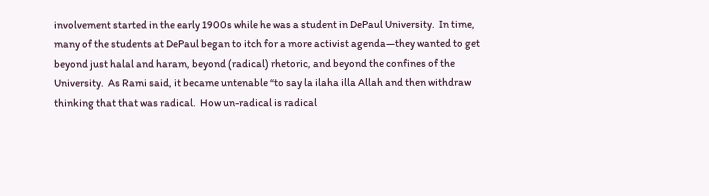involvement started in the early 1900s while he was a student in DePaul University.  In time, many of the students at DePaul began to itch for a more activist agenda—they wanted to get beyond just halal and haram, beyond (radical) rhetoric, and beyond the confines of the University.  As Rami said, it became untenable “to say la ilaha illa Allah and then withdraw thinking that that was radical.  How un-radical is radical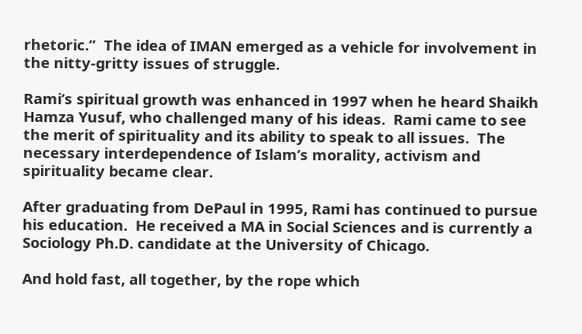rhetoric.”  The idea of IMAN emerged as a vehicle for involvement in the nitty-gritty issues of struggle.

Rami’s spiritual growth was enhanced in 1997 when he heard Shaikh Hamza Yusuf, who challenged many of his ideas.  Rami came to see the merit of spirituality and its ability to speak to all issues.  The necessary interdependence of Islam’s morality, activism and spirituality became clear.

After graduating from DePaul in 1995, Rami has continued to pursue his education.  He received a MA in Social Sciences and is currently a Sociology Ph.D. candidate at the University of Chicago.

And hold fast, all together, by the rope which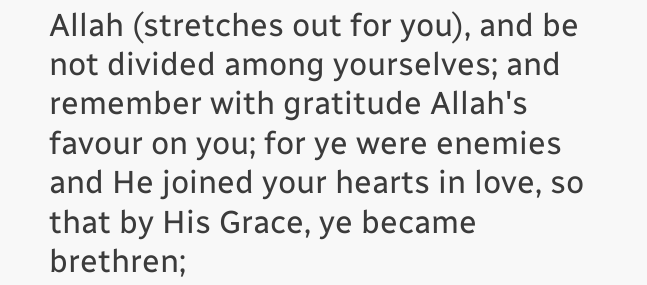Allah (stretches out for you), and be not divided among yourselves; and remember with gratitude Allah's favour on you; for ye were enemies and He joined your hearts in love, so that by His Grace, ye became brethren;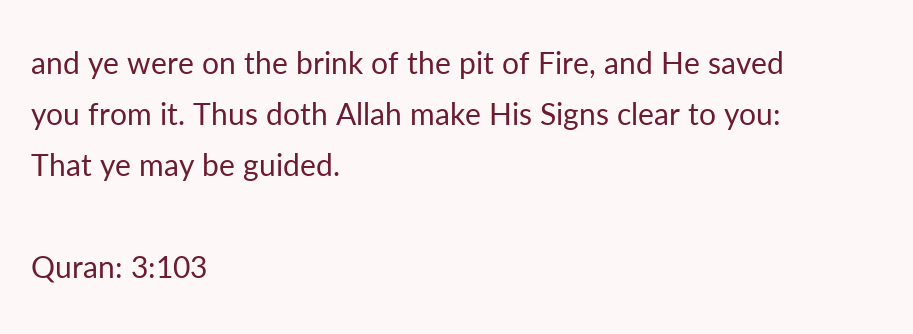and ye were on the brink of the pit of Fire, and He saved you from it. Thus doth Allah make His Signs clear to you: That ye may be guided.

Quran: 3:103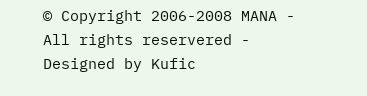© Copyright 2006-2008 MANA - All rights reservered - Designed by Kufic